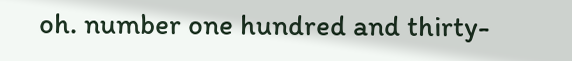oh. number one hundred and thirty-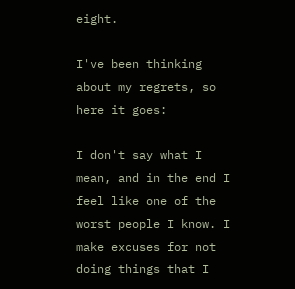eight.

I've been thinking about my regrets, so here it goes:

I don't say what I mean, and in the end I feel like one of the worst people I know. I make excuses for not doing things that I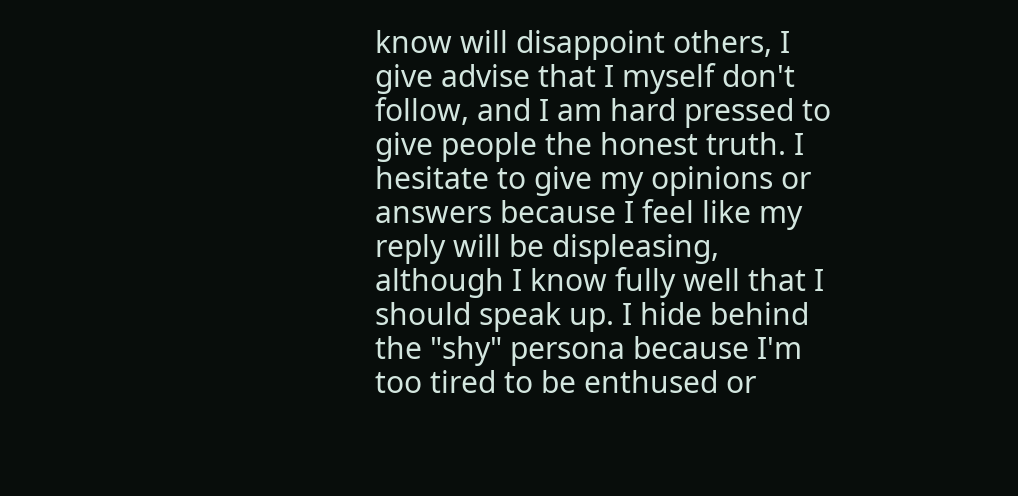know will disappoint others, I give advise that I myself don't follow, and I am hard pressed to give people the honest truth. I hesitate to give my opinions or answers because I feel like my reply will be displeasing, although I know fully well that I should speak up. I hide behind the "shy" persona because I'm too tired to be enthused or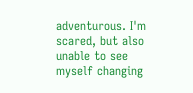adventurous. I'm scared, but also unable to see myself changing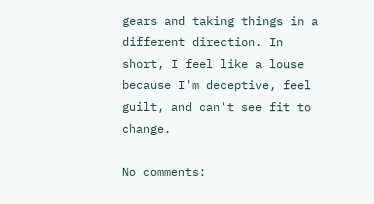gears and taking things in a different direction. In short, I feel like a louse because I'm deceptive, feel guilt, and can't see fit to change.

No comments: